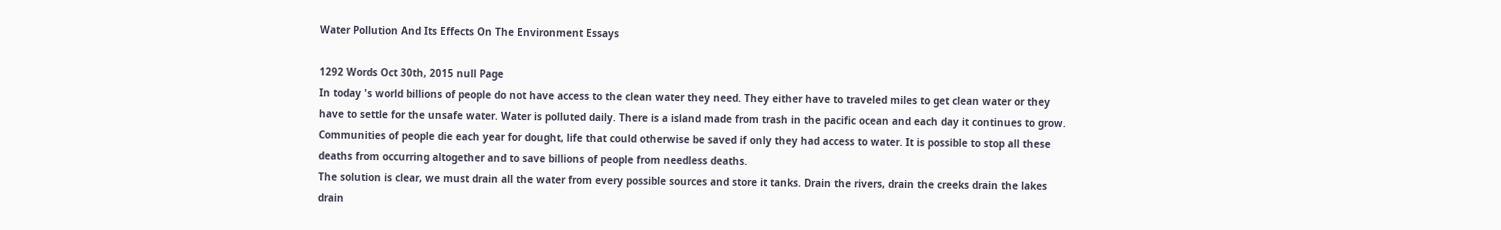Water Pollution And Its Effects On The Environment Essays

1292 Words Oct 30th, 2015 null Page
In today 's world billions of people do not have access to the clean water they need. They either have to traveled miles to get clean water or they have to settle for the unsafe water. Water is polluted daily. There is a island made from trash in the pacific ocean and each day it continues to grow. Communities of people die each year for dought, life that could otherwise be saved if only they had access to water. It is possible to stop all these deaths from occurring altogether and to save billions of people from needless deaths.
The solution is clear, we must drain all the water from every possible sources and store it tanks. Drain the rivers, drain the creeks drain the lakes drain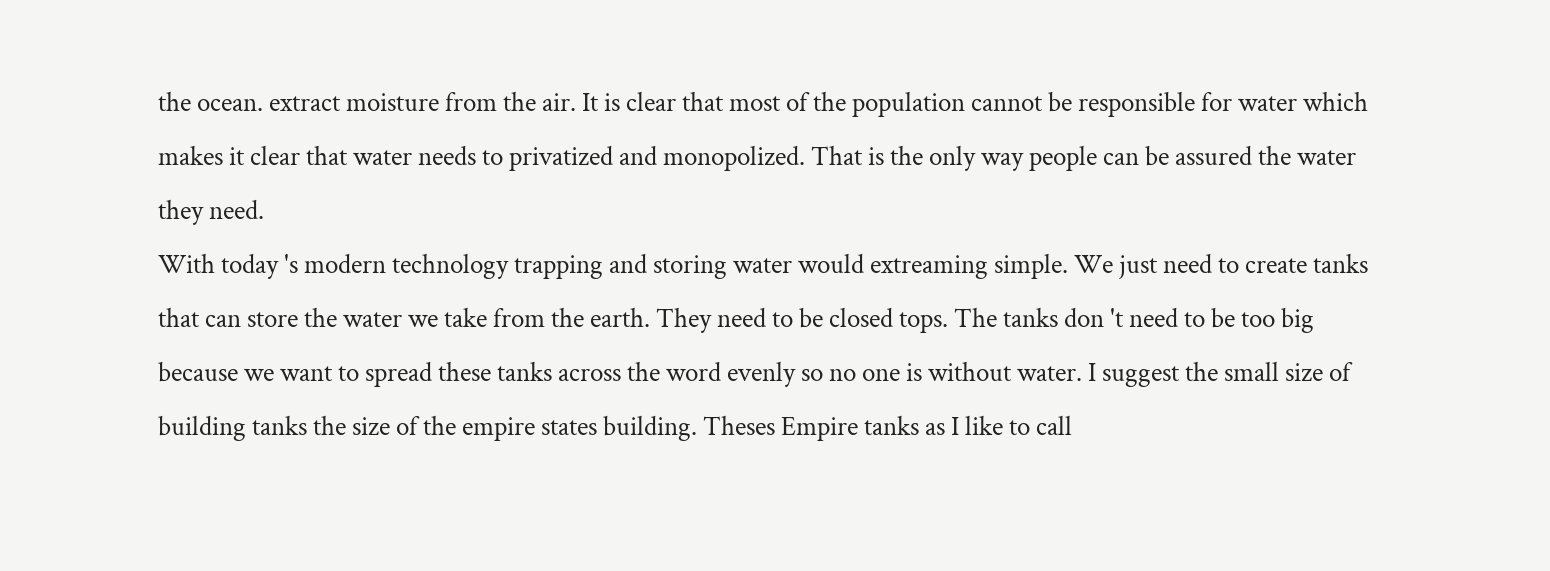the ocean. extract moisture from the air. It is clear that most of the population cannot be responsible for water which makes it clear that water needs to privatized and monopolized. That is the only way people can be assured the water they need.
With today 's modern technology trapping and storing water would extreaming simple. We just need to create tanks that can store the water we take from the earth. They need to be closed tops. The tanks don 't need to be too big because we want to spread these tanks across the word evenly so no one is without water. I suggest the small size of building tanks the size of the empire states building. Theses Empire tanks as I like to call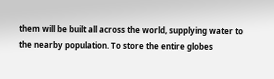them will be built all across the world, supplying water to the nearby population. To store the entire globes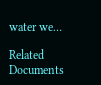water we…

Related Documents